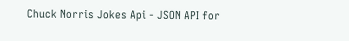Chuck Norris Jokes Api - JSON API for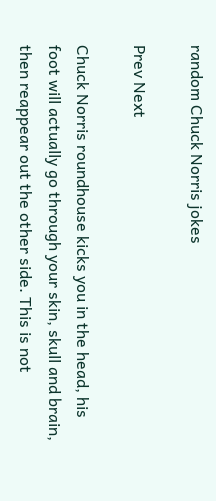random Chuck Norris jokes

Prev Next

Chuck Norris roundhouse kicks you in the head, his foot will actually go through your skin, skull and brain, then reappear out the other side. This is not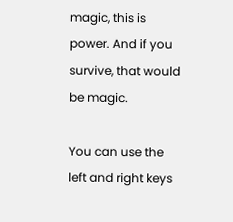magic, this is power. And if you survive, that would be magic.

You can use the left and right keys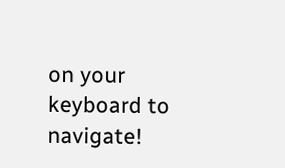on your keyboard to navigate!